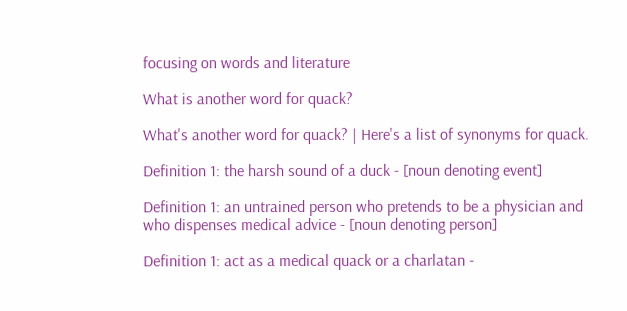focusing on words and literature

What is another word for quack?

What's another word for quack? | Here's a list of synonyms for quack.

Definition 1: the harsh sound of a duck - [noun denoting event]

Definition 1: an untrained person who pretends to be a physician and who dispenses medical advice - [noun denoting person]

Definition 1: act as a medical quack or a charlatan -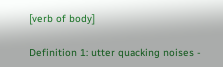[verb of body]

Definition 1: utter quacking noises -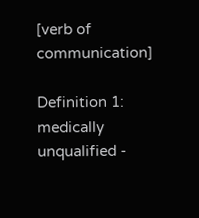[verb of communication]

Definition 1: medically unqualified -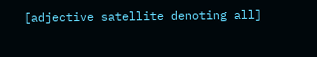[adjective satellite denoting all]